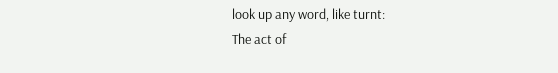look up any word, like turnt:
The act of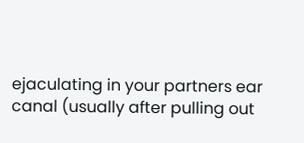ejaculating in your partners ear canal (usually after pulling out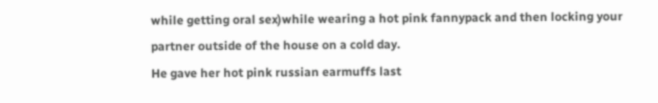while getting oral sex)while wearing a hot pink fannypack and then locking your partner outside of the house on a cold day.
He gave her hot pink russian earmuffs last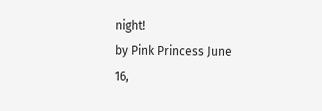night!
by Pink Princess June 16,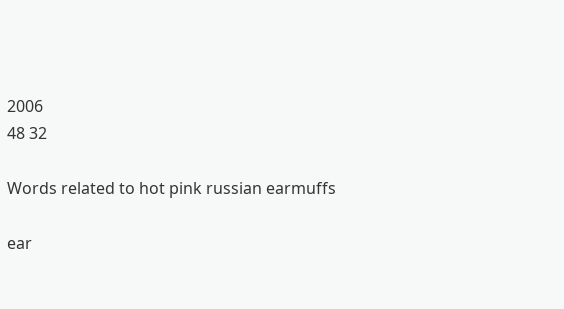2006
48 32

Words related to hot pink russian earmuffs

ear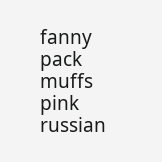fanny pack muffs pink russian